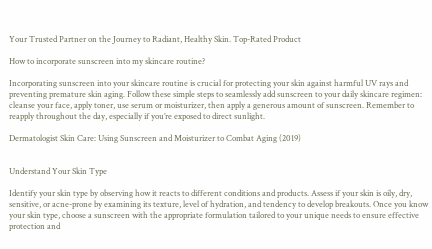Your Trusted Partner on the Journey to Radiant, Healthy Skin. Top-Rated Product

How to incorporate sunscreen into my skincare routine?

Incorporating sunscreen into your skincare routine is crucial for protecting your skin against harmful UV rays and preventing premature skin aging. Follow these simple steps to seamlessly add sunscreen to your daily skincare regimen: cleanse your face, apply toner, use serum or moisturizer, then apply a generous amount of sunscreen. Remember to reapply throughout the day, especially if you’re exposed to direct sunlight.

Dermatologist Skin Care: Using Sunscreen and Moisturizer to Combat Aging (2019)


Understand Your Skin Type

Identify your skin type by observing how it reacts to different conditions and products. Assess if your skin is oily, dry, sensitive, or acne-prone by examining its texture, level of hydration, and tendency to develop breakouts. Once you know your skin type, choose a sunscreen with the appropriate formulation tailored to your unique needs to ensure effective protection and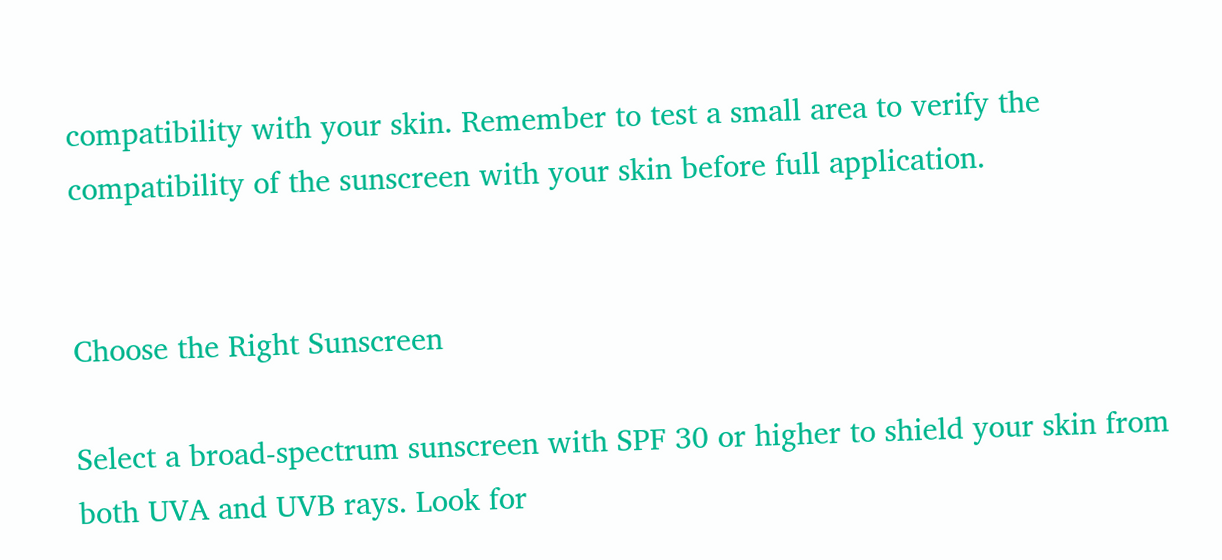compatibility with your skin. Remember to test a small area to verify the compatibility of the sunscreen with your skin before full application.


Choose the Right Sunscreen

Select a broad-spectrum sunscreen with SPF 30 or higher to shield your skin from both UVA and UVB rays. Look for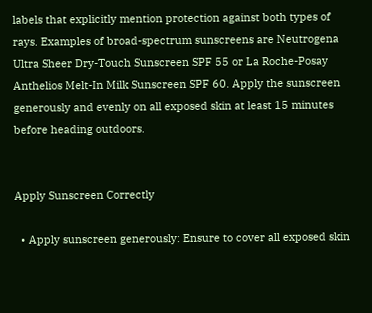labels that explicitly mention protection against both types of rays. Examples of broad-spectrum sunscreens are Neutrogena Ultra Sheer Dry-Touch Sunscreen SPF 55 or La Roche-Posay Anthelios Melt-In Milk Sunscreen SPF 60. Apply the sunscreen generously and evenly on all exposed skin at least 15 minutes before heading outdoors.


Apply Sunscreen Correctly

  • Apply sunscreen generously: Ensure to cover all exposed skin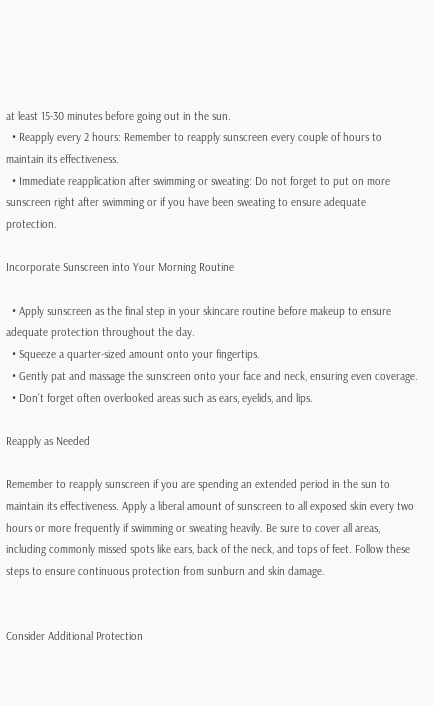at least 15-30 minutes before going out in the sun.
  • Reapply every 2 hours: Remember to reapply sunscreen every couple of hours to maintain its effectiveness.
  • Immediate reapplication after swimming or sweating: Do not forget to put on more sunscreen right after swimming or if you have been sweating to ensure adequate protection.

Incorporate Sunscreen into Your Morning Routine

  • Apply sunscreen as the final step in your skincare routine before makeup to ensure adequate protection throughout the day.
  • Squeeze a quarter-sized amount onto your fingertips.
  • Gently pat and massage the sunscreen onto your face and neck, ensuring even coverage.
  • Don’t forget often overlooked areas such as ears, eyelids, and lips.

Reapply as Needed

Remember to reapply sunscreen if you are spending an extended period in the sun to maintain its effectiveness. Apply a liberal amount of sunscreen to all exposed skin every two hours or more frequently if swimming or sweating heavily. Be sure to cover all areas, including commonly missed spots like ears, back of the neck, and tops of feet. Follow these steps to ensure continuous protection from sunburn and skin damage.


Consider Additional Protection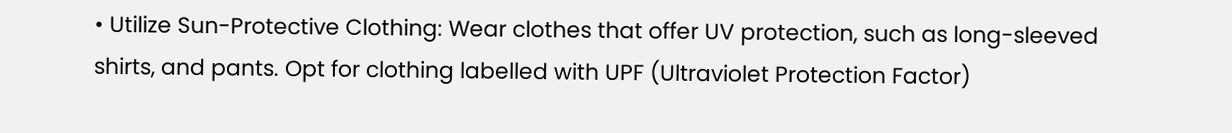• Utilize Sun-Protective Clothing: Wear clothes that offer UV protection, such as long-sleeved shirts, and pants. Opt for clothing labelled with UPF (Ultraviolet Protection Factor)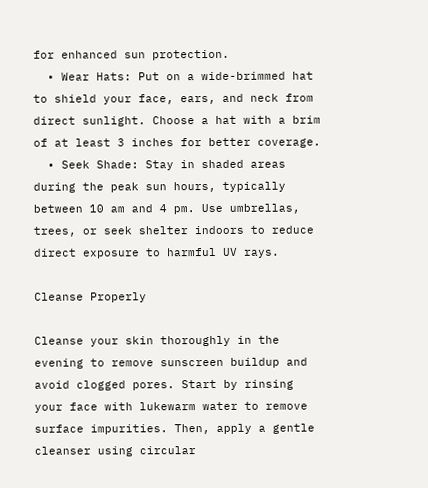for enhanced sun protection.
  • Wear Hats: Put on a wide-brimmed hat to shield your face, ears, and neck from direct sunlight. Choose a hat with a brim of at least 3 inches for better coverage.
  • Seek Shade: Stay in shaded areas during the peak sun hours, typically between 10 am and 4 pm. Use umbrellas, trees, or seek shelter indoors to reduce direct exposure to harmful UV rays.

Cleanse Properly

Cleanse your skin thoroughly in the evening to remove sunscreen buildup and avoid clogged pores. Start by rinsing your face with lukewarm water to remove surface impurities. Then, apply a gentle cleanser using circular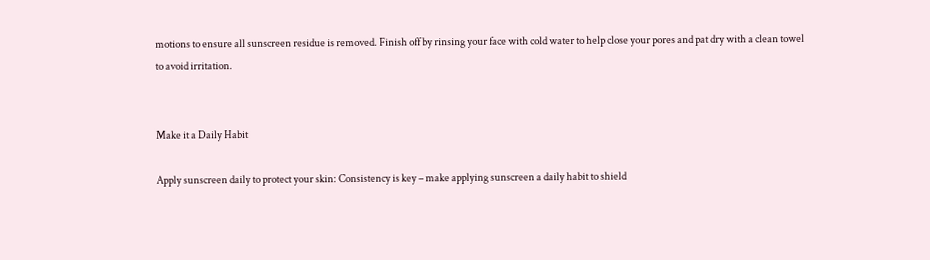motions to ensure all sunscreen residue is removed. Finish off by rinsing your face with cold water to help close your pores and pat dry with a clean towel to avoid irritation.


Make it a Daily Habit

Apply sunscreen daily to protect your skin: Consistency is key – make applying sunscreen a daily habit to shield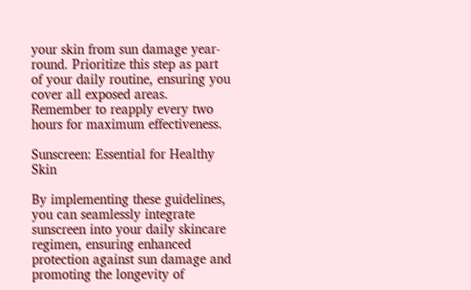your skin from sun damage year-round. Prioritize this step as part of your daily routine, ensuring you cover all exposed areas. Remember to reapply every two hours for maximum effectiveness.

Sunscreen: Essential for Healthy Skin

By implementing these guidelines, you can seamlessly integrate sunscreen into your daily skincare regimen, ensuring enhanced protection against sun damage and promoting the longevity of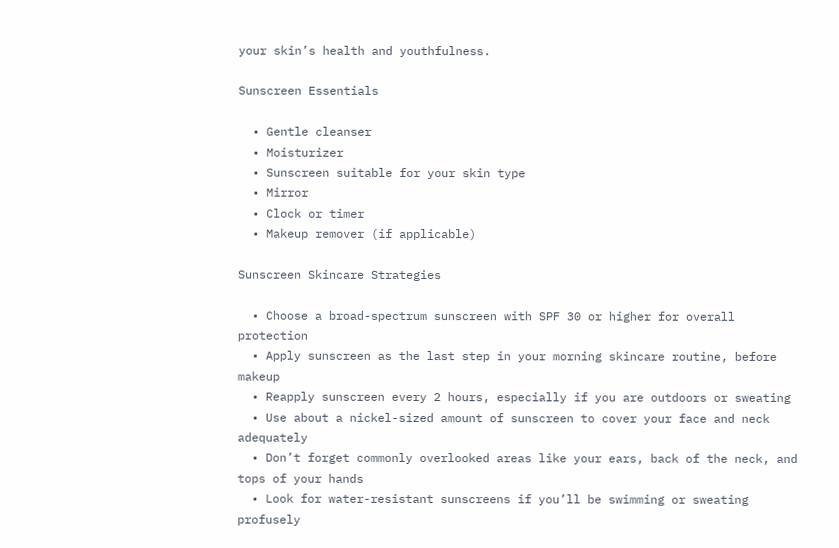your skin’s health and youthfulness.

Sunscreen Essentials

  • Gentle cleanser
  • Moisturizer
  • Sunscreen suitable for your skin type
  • Mirror
  • Clock or timer
  • Makeup remover (if applicable)

Sunscreen Skincare Strategies

  • Choose a broad-spectrum sunscreen with SPF 30 or higher for overall protection
  • Apply sunscreen as the last step in your morning skincare routine, before makeup
  • Reapply sunscreen every 2 hours, especially if you are outdoors or sweating
  • Use about a nickel-sized amount of sunscreen to cover your face and neck adequately
  • Don’t forget commonly overlooked areas like your ears, back of the neck, and tops of your hands
  • Look for water-resistant sunscreens if you’ll be swimming or sweating profusely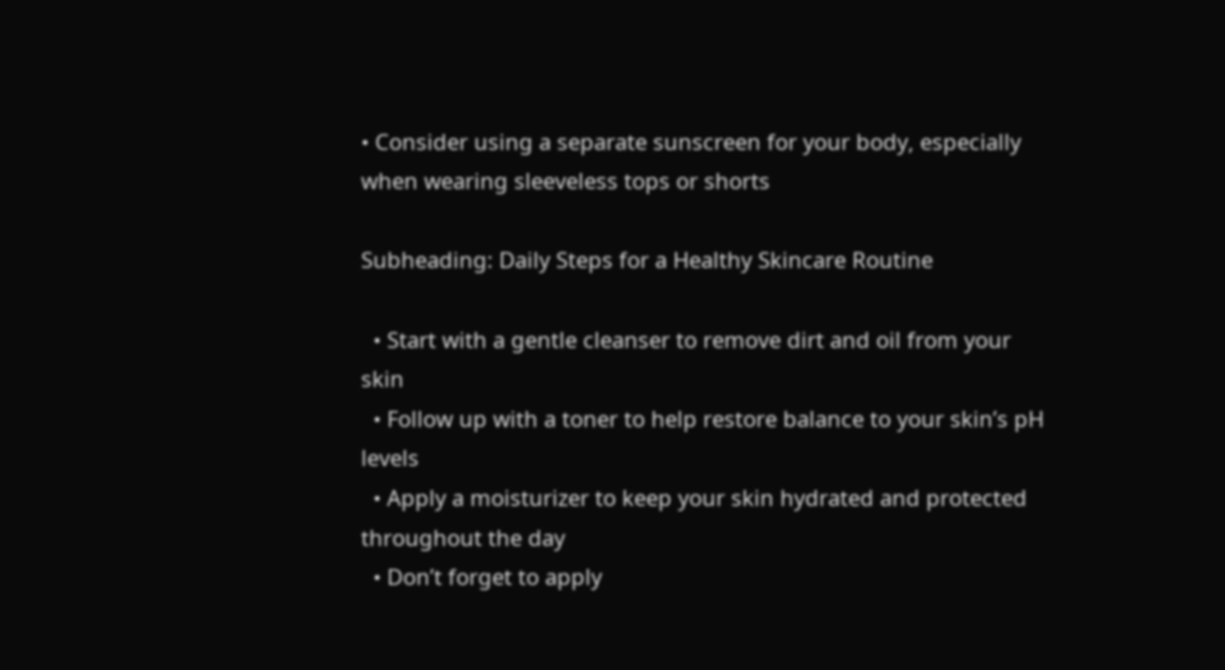• Consider using a separate sunscreen for your body, especially when wearing sleeveless tops or shorts

Subheading: Daily Steps for a Healthy Skincare Routine

  • Start with a gentle cleanser to remove dirt and oil from your skin
  • Follow up with a toner to help restore balance to your skin’s pH levels
  • Apply a moisturizer to keep your skin hydrated and protected throughout the day
  • Don’t forget to apply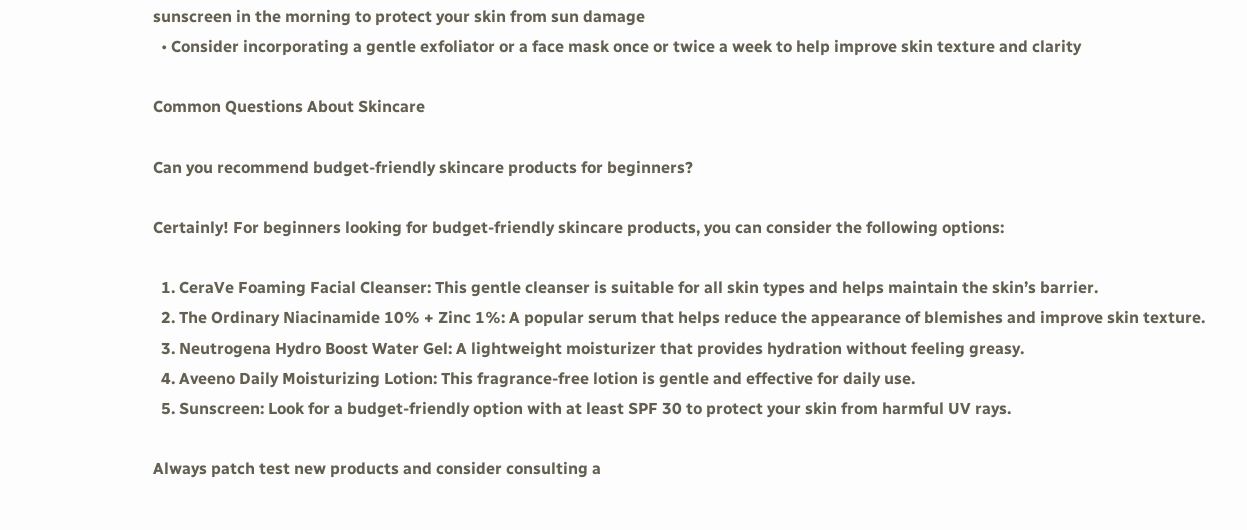sunscreen in the morning to protect your skin from sun damage
  • Consider incorporating a gentle exfoliator or a face mask once or twice a week to help improve skin texture and clarity

Common Questions About Skincare

Can you recommend budget-friendly skincare products for beginners?

Certainly! For beginners looking for budget-friendly skincare products, you can consider the following options:

  1. CeraVe Foaming Facial Cleanser: This gentle cleanser is suitable for all skin types and helps maintain the skin’s barrier.
  2. The Ordinary Niacinamide 10% + Zinc 1%: A popular serum that helps reduce the appearance of blemishes and improve skin texture.
  3. Neutrogena Hydro Boost Water Gel: A lightweight moisturizer that provides hydration without feeling greasy.
  4. Aveeno Daily Moisturizing Lotion: This fragrance-free lotion is gentle and effective for daily use.
  5. Sunscreen: Look for a budget-friendly option with at least SPF 30 to protect your skin from harmful UV rays.

Always patch test new products and consider consulting a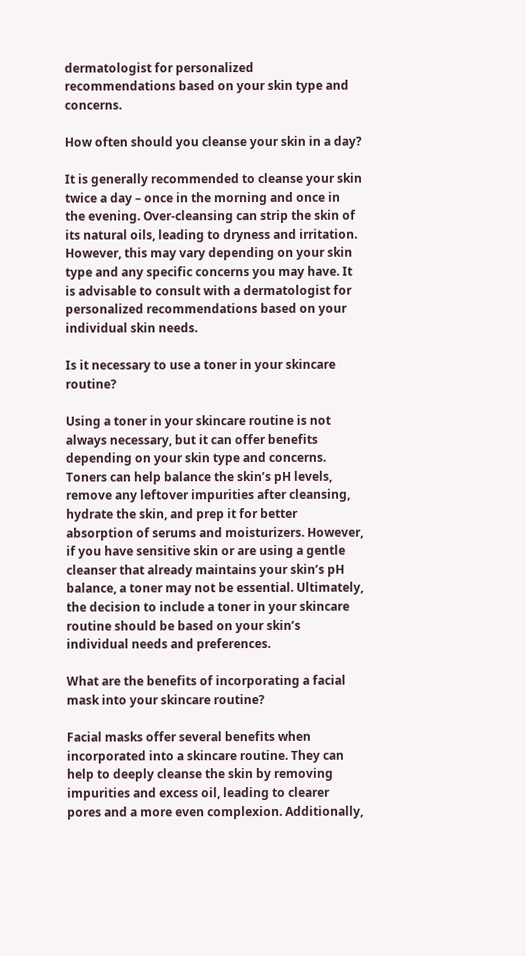dermatologist for personalized recommendations based on your skin type and concerns.

How often should you cleanse your skin in a day?

It is generally recommended to cleanse your skin twice a day – once in the morning and once in the evening. Over-cleansing can strip the skin of its natural oils, leading to dryness and irritation. However, this may vary depending on your skin type and any specific concerns you may have. It is advisable to consult with a dermatologist for personalized recommendations based on your individual skin needs.

Is it necessary to use a toner in your skincare routine?

Using a toner in your skincare routine is not always necessary, but it can offer benefits depending on your skin type and concerns. Toners can help balance the skin’s pH levels, remove any leftover impurities after cleansing, hydrate the skin, and prep it for better absorption of serums and moisturizers. However, if you have sensitive skin or are using a gentle cleanser that already maintains your skin’s pH balance, a toner may not be essential. Ultimately, the decision to include a toner in your skincare routine should be based on your skin’s individual needs and preferences.

What are the benefits of incorporating a facial mask into your skincare routine?

Facial masks offer several benefits when incorporated into a skincare routine. They can help to deeply cleanse the skin by removing impurities and excess oil, leading to clearer pores and a more even complexion. Additionally,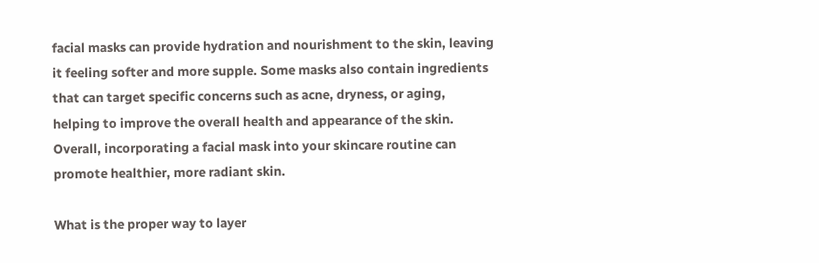facial masks can provide hydration and nourishment to the skin, leaving it feeling softer and more supple. Some masks also contain ingredients that can target specific concerns such as acne, dryness, or aging, helping to improve the overall health and appearance of the skin. Overall, incorporating a facial mask into your skincare routine can promote healthier, more radiant skin.

What is the proper way to layer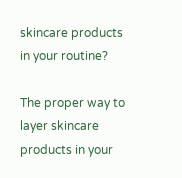skincare products in your routine?

The proper way to layer skincare products in your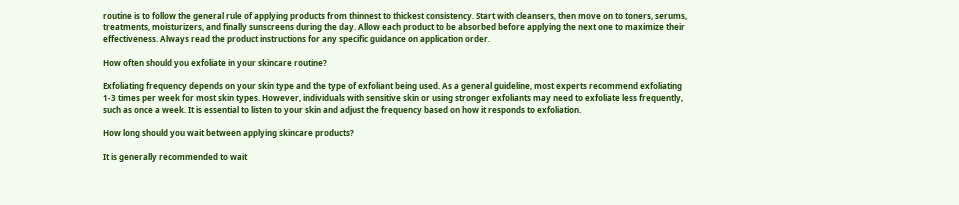routine is to follow the general rule of applying products from thinnest to thickest consistency. Start with cleansers, then move on to toners, serums, treatments, moisturizers, and finally sunscreens during the day. Allow each product to be absorbed before applying the next one to maximize their effectiveness. Always read the product instructions for any specific guidance on application order.

How often should you exfoliate in your skincare routine?

Exfoliating frequency depends on your skin type and the type of exfoliant being used. As a general guideline, most experts recommend exfoliating 1-3 times per week for most skin types. However, individuals with sensitive skin or using stronger exfoliants may need to exfoliate less frequently, such as once a week. It is essential to listen to your skin and adjust the frequency based on how it responds to exfoliation.

How long should you wait between applying skincare products?

It is generally recommended to wait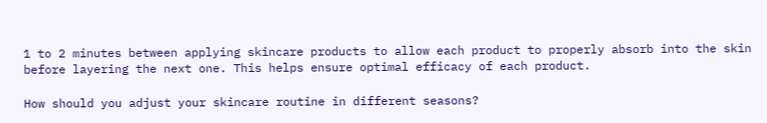1 to 2 minutes between applying skincare products to allow each product to properly absorb into the skin before layering the next one. This helps ensure optimal efficacy of each product.

How should you adjust your skincare routine in different seasons?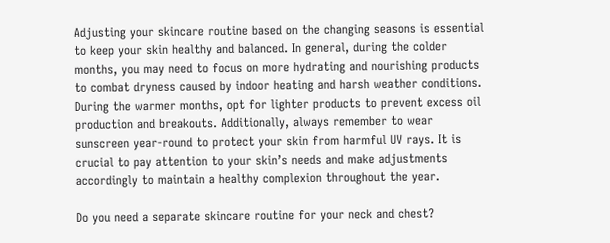Adjusting your skincare routine based on the changing seasons is essential to keep your skin healthy and balanced. In general, during the colder months, you may need to focus on more hydrating and nourishing products to combat dryness caused by indoor heating and harsh weather conditions. During the warmer months, opt for lighter products to prevent excess oil production and breakouts. Additionally, always remember to wear sunscreen year-round to protect your skin from harmful UV rays. It is crucial to pay attention to your skin’s needs and make adjustments accordingly to maintain a healthy complexion throughout the year.

Do you need a separate skincare routine for your neck and chest?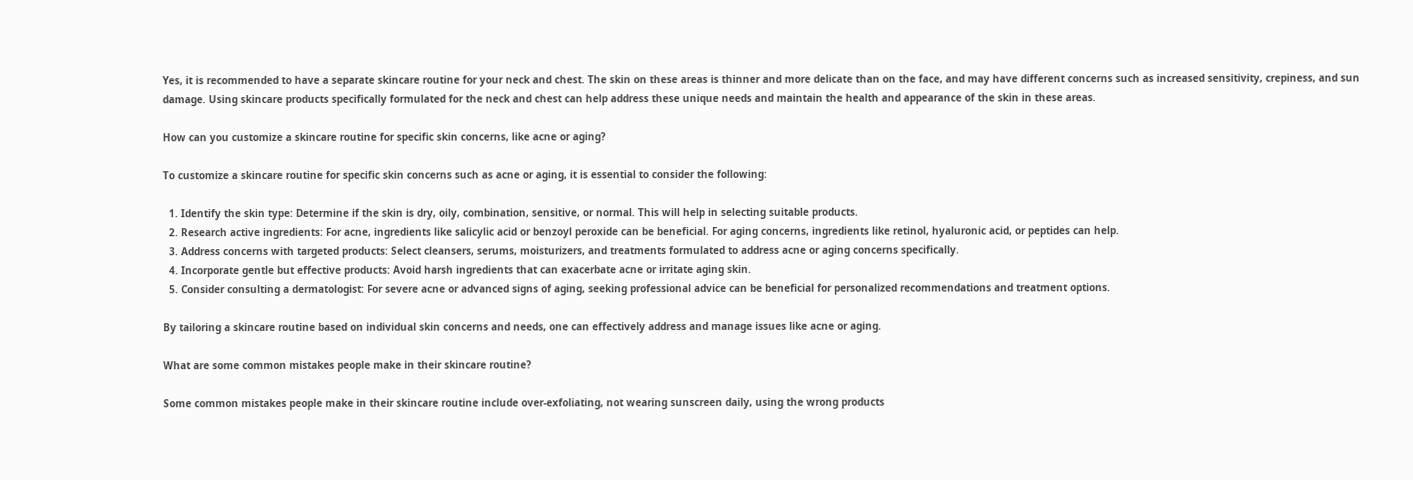Yes, it is recommended to have a separate skincare routine for your neck and chest. The skin on these areas is thinner and more delicate than on the face, and may have different concerns such as increased sensitivity, crepiness, and sun damage. Using skincare products specifically formulated for the neck and chest can help address these unique needs and maintain the health and appearance of the skin in these areas.

How can you customize a skincare routine for specific skin concerns, like acne or aging?

To customize a skincare routine for specific skin concerns such as acne or aging, it is essential to consider the following:

  1. Identify the skin type: Determine if the skin is dry, oily, combination, sensitive, or normal. This will help in selecting suitable products.
  2. Research active ingredients: For acne, ingredients like salicylic acid or benzoyl peroxide can be beneficial. For aging concerns, ingredients like retinol, hyaluronic acid, or peptides can help.
  3. Address concerns with targeted products: Select cleansers, serums, moisturizers, and treatments formulated to address acne or aging concerns specifically.
  4. Incorporate gentle but effective products: Avoid harsh ingredients that can exacerbate acne or irritate aging skin.
  5. Consider consulting a dermatologist: For severe acne or advanced signs of aging, seeking professional advice can be beneficial for personalized recommendations and treatment options.

By tailoring a skincare routine based on individual skin concerns and needs, one can effectively address and manage issues like acne or aging.

What are some common mistakes people make in their skincare routine?

Some common mistakes people make in their skincare routine include over-exfoliating, not wearing sunscreen daily, using the wrong products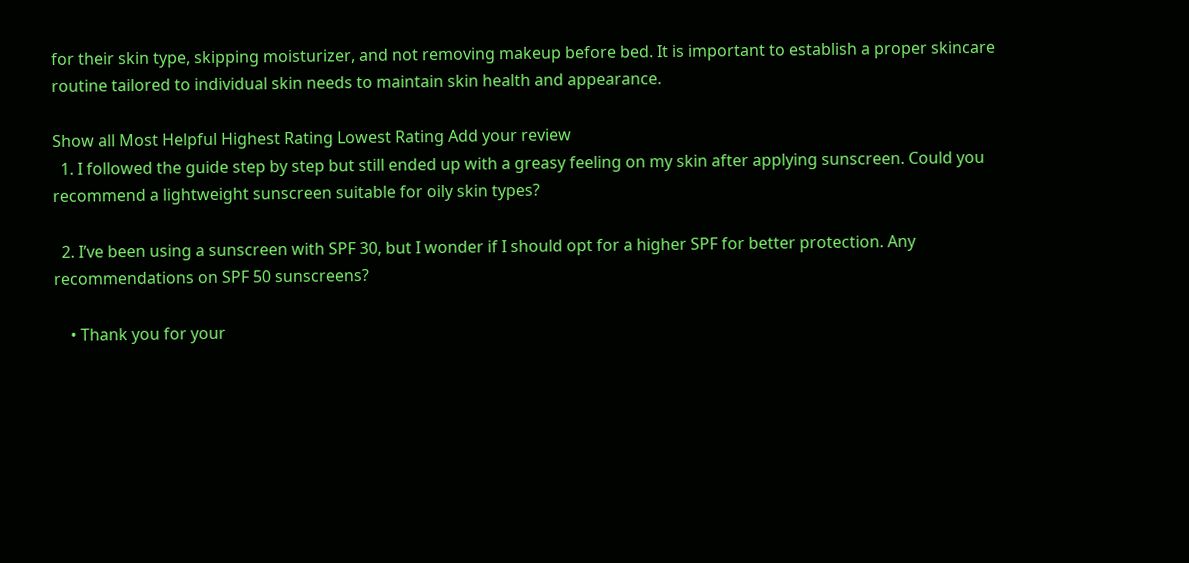for their skin type, skipping moisturizer, and not removing makeup before bed. It is important to establish a proper skincare routine tailored to individual skin needs to maintain skin health and appearance.

Show all Most Helpful Highest Rating Lowest Rating Add your review
  1. I followed the guide step by step but still ended up with a greasy feeling on my skin after applying sunscreen. Could you recommend a lightweight sunscreen suitable for oily skin types?

  2. I’ve been using a sunscreen with SPF 30, but I wonder if I should opt for a higher SPF for better protection. Any recommendations on SPF 50 sunscreens?

    • Thank you for your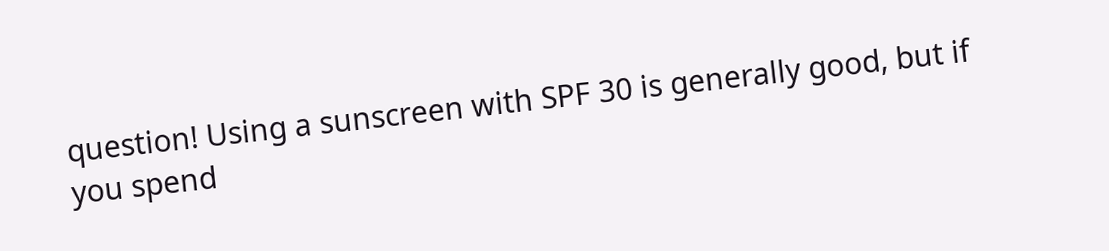question! Using a sunscreen with SPF 30 is generally good, but if you spend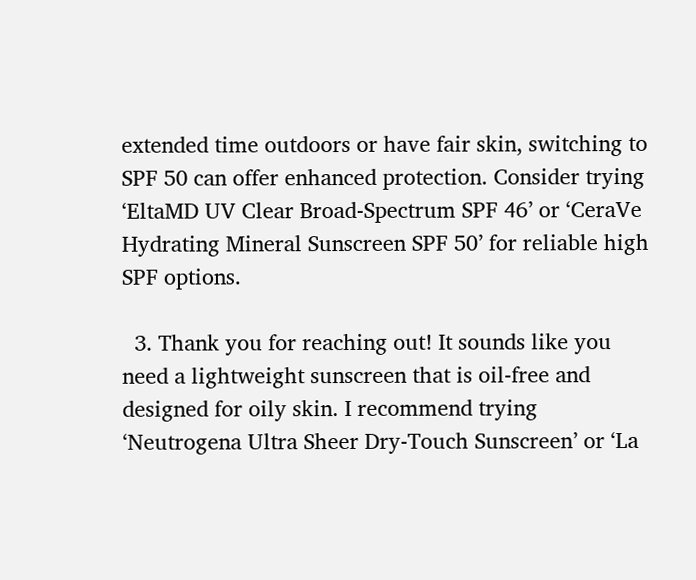extended time outdoors or have fair skin, switching to SPF 50 can offer enhanced protection. Consider trying ‘EltaMD UV Clear Broad-Spectrum SPF 46’ or ‘CeraVe Hydrating Mineral Sunscreen SPF 50’ for reliable high SPF options.

  3. Thank you for reaching out! It sounds like you need a lightweight sunscreen that is oil-free and designed for oily skin. I recommend trying ‘Neutrogena Ultra Sheer Dry-Touch Sunscreen’ or ‘La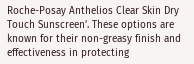Roche-Posay Anthelios Clear Skin Dry Touch Sunscreen’. These options are known for their non-greasy finish and effectiveness in protecting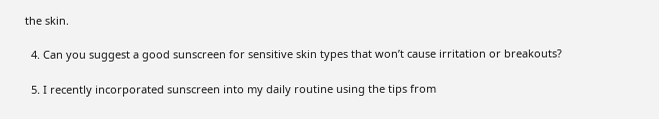the skin.

  4. Can you suggest a good sunscreen for sensitive skin types that won’t cause irritation or breakouts?

  5. I recently incorporated sunscreen into my daily routine using the tips from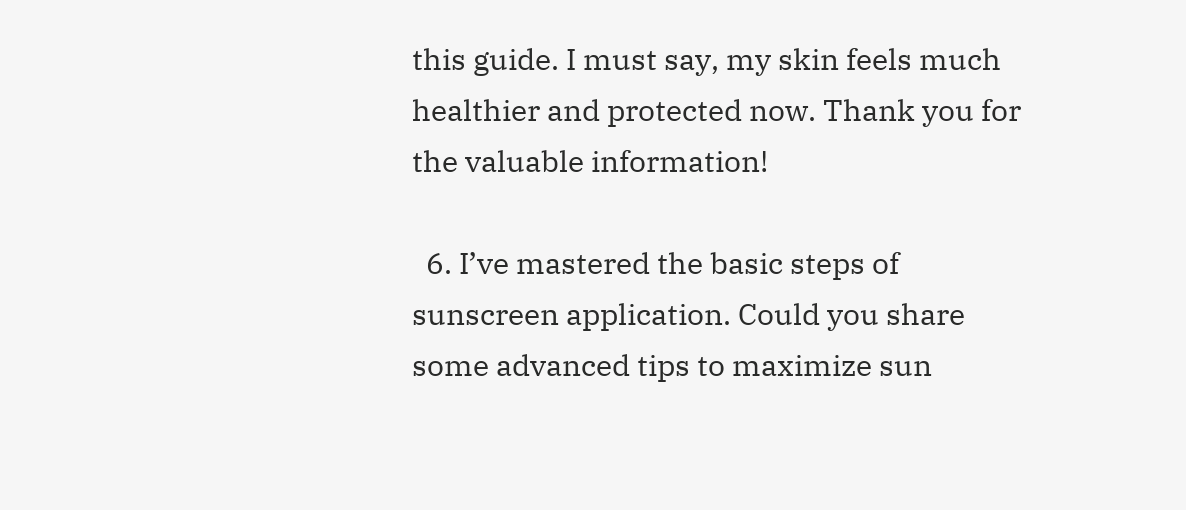this guide. I must say, my skin feels much healthier and protected now. Thank you for the valuable information!

  6. I’ve mastered the basic steps of sunscreen application. Could you share some advanced tips to maximize sun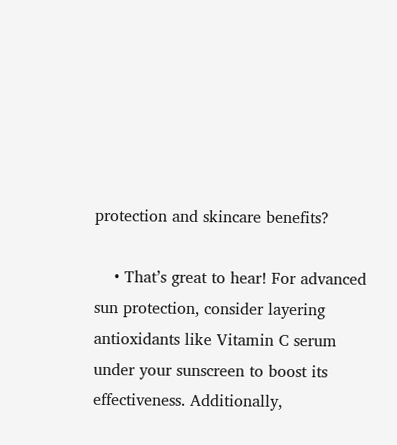protection and skincare benefits?

    • That’s great to hear! For advanced sun protection, consider layering antioxidants like Vitamin C serum under your sunscreen to boost its effectiveness. Additionally,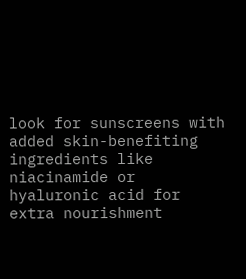look for sunscreens with added skin-benefiting ingredients like niacinamide or hyaluronic acid for extra nourishment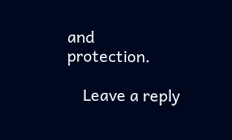and protection.

    Leave a reply